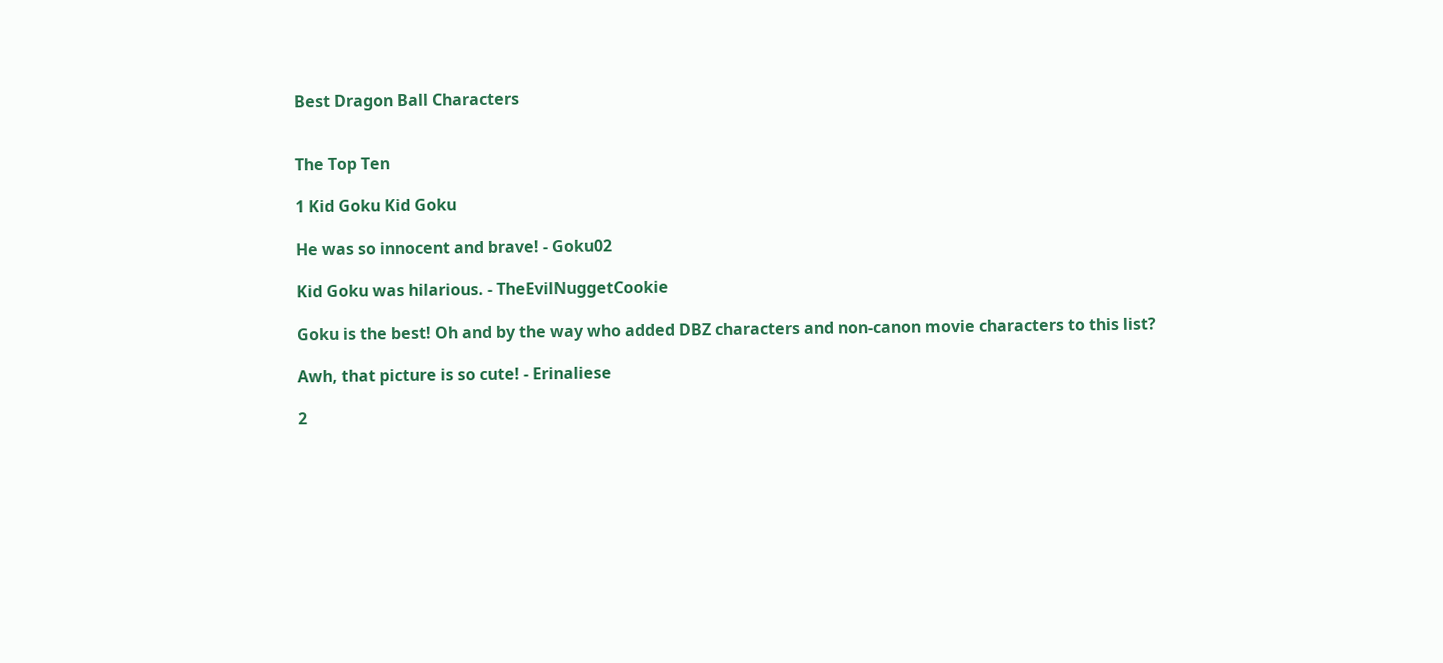Best Dragon Ball Characters


The Top Ten

1 Kid Goku Kid Goku

He was so innocent and brave! - Goku02

Kid Goku was hilarious. - TheEvilNuggetCookie

Goku is the best! Oh and by the way who added DBZ characters and non-canon movie characters to this list?

Awh, that picture is so cute! - Erinaliese

2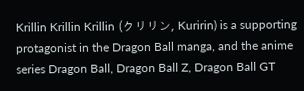Krillin Krillin Krillin (クリリン, Kuririn) is a supporting protagonist in the Dragon Ball manga, and the anime series Dragon Ball, Dragon Ball Z, Dragon Ball GT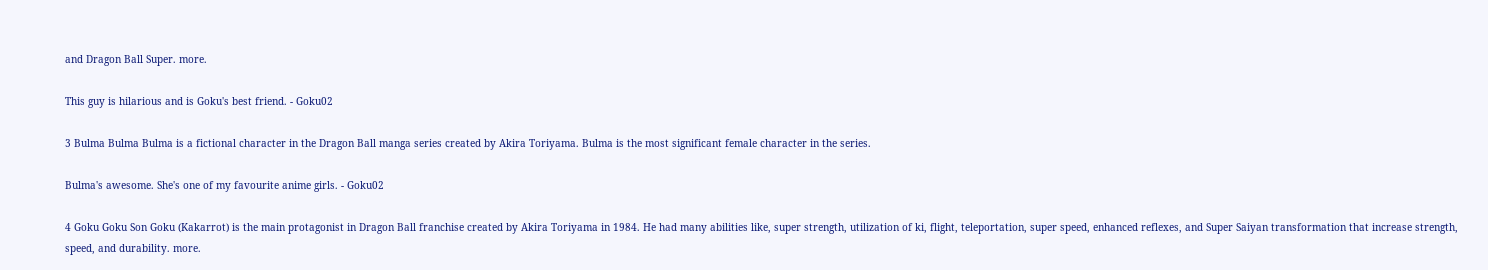and Dragon Ball Super. more.

This guy is hilarious and is Goku's best friend. - Goku02

3 Bulma Bulma Bulma is a fictional character in the Dragon Ball manga series created by Akira Toriyama. Bulma is the most significant female character in the series.

Bulma's awesome. She's one of my favourite anime girls. - Goku02

4 Goku Goku Son Goku (Kakarrot) is the main protagonist in Dragon Ball franchise created by Akira Toriyama in 1984. He had many abilities like, super strength, utilization of ki, flight, teleportation, super speed, enhanced reflexes, and Super Saiyan transformation that increase strength, speed, and durability. more.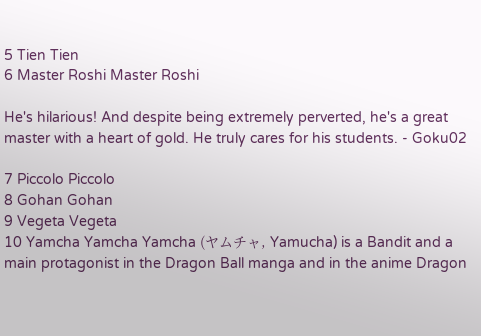5 Tien Tien
6 Master Roshi Master Roshi

He's hilarious! And despite being extremely perverted, he's a great master with a heart of gold. He truly cares for his students. - Goku02

7 Piccolo Piccolo
8 Gohan Gohan
9 Vegeta Vegeta
10 Yamcha Yamcha Yamcha (ヤムチャ, Yamucha) is a Bandit and a main protagonist in the Dragon Ball manga and in the anime Dragon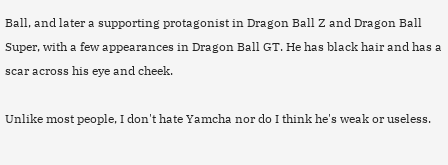Ball, and later a supporting protagonist in Dragon Ball Z and Dragon Ball Super, with a few appearances in Dragon Ball GT. He has black hair and has a scar across his eye and cheek.

Unlike most people, I don't hate Yamcha nor do I think he's weak or useless.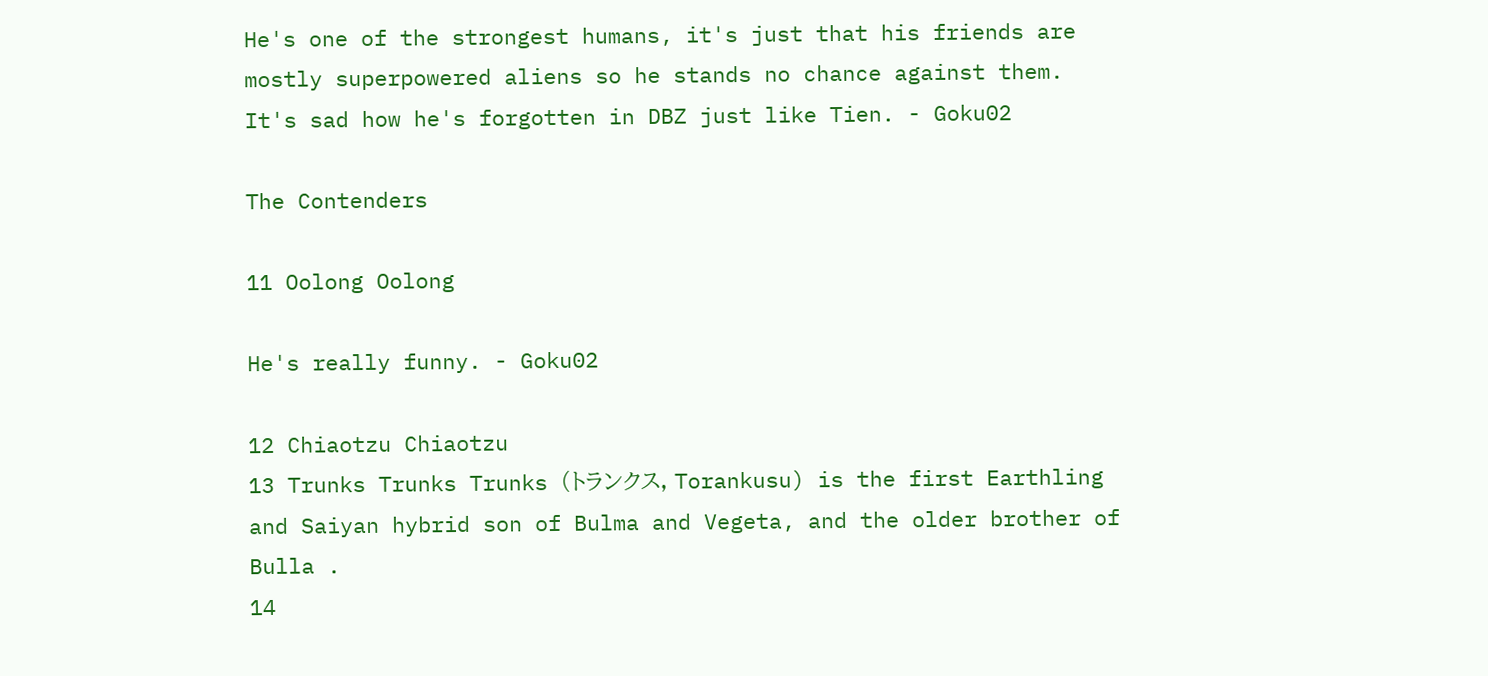He's one of the strongest humans, it's just that his friends are mostly superpowered aliens so he stands no chance against them. It's sad how he's forgotten in DBZ just like Tien. - Goku02

The Contenders

11 Oolong Oolong

He's really funny. - Goku02

12 Chiaotzu Chiaotzu
13 Trunks Trunks Trunks (トランクス, Torankusu) is the first Earthling and Saiyan hybrid son of Bulma and Vegeta, and the older brother of Bulla .
14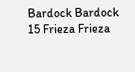Bardock Bardock
15 Frieza Frieza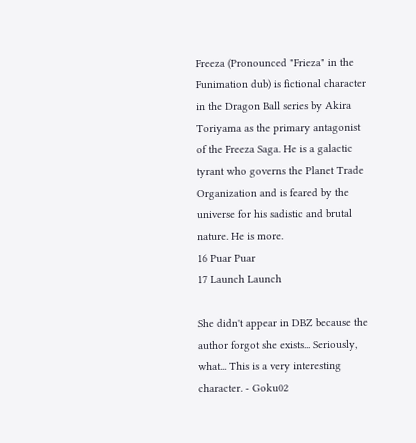Freeza (Pronounced "Frieza" in the Funimation dub) is fictional character in the Dragon Ball series by Akira Toriyama as the primary antagonist of the Freeza Saga. He is a galactic tyrant who governs the Planet Trade Organization and is feared by the universe for his sadistic and brutal nature. He is more.
16 Puar Puar
17 Launch Launch

She didn't appear in DBZ because the author forgot she exists... Seriously, what... This is a very interesting character. - Goku02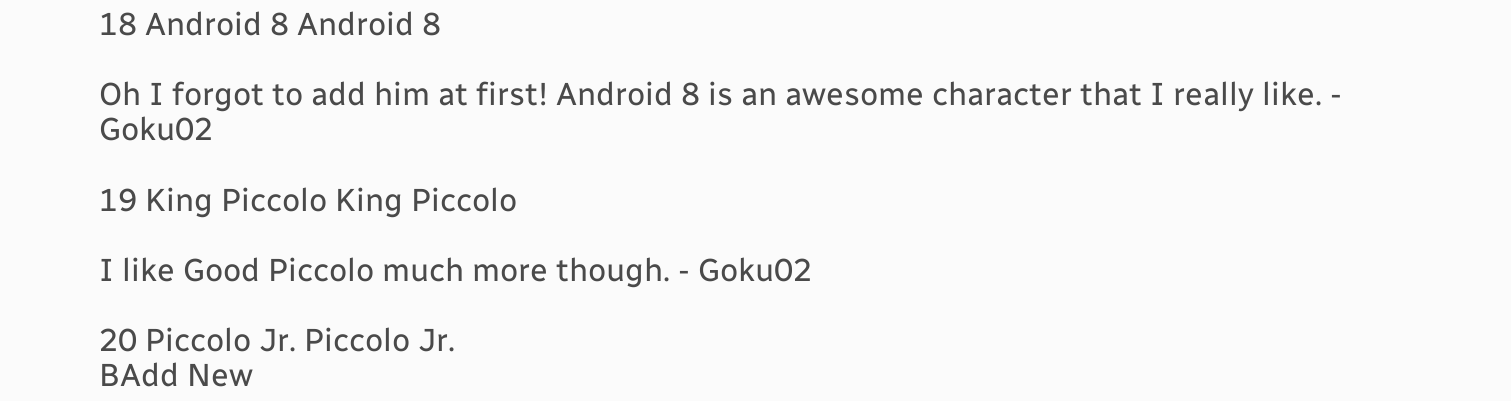18 Android 8 Android 8

Oh I forgot to add him at first! Android 8 is an awesome character that I really like. - Goku02

19 King Piccolo King Piccolo

I like Good Piccolo much more though. - Goku02

20 Piccolo Jr. Piccolo Jr.
BAdd New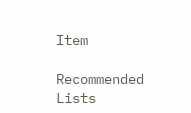Item

Recommended Lists